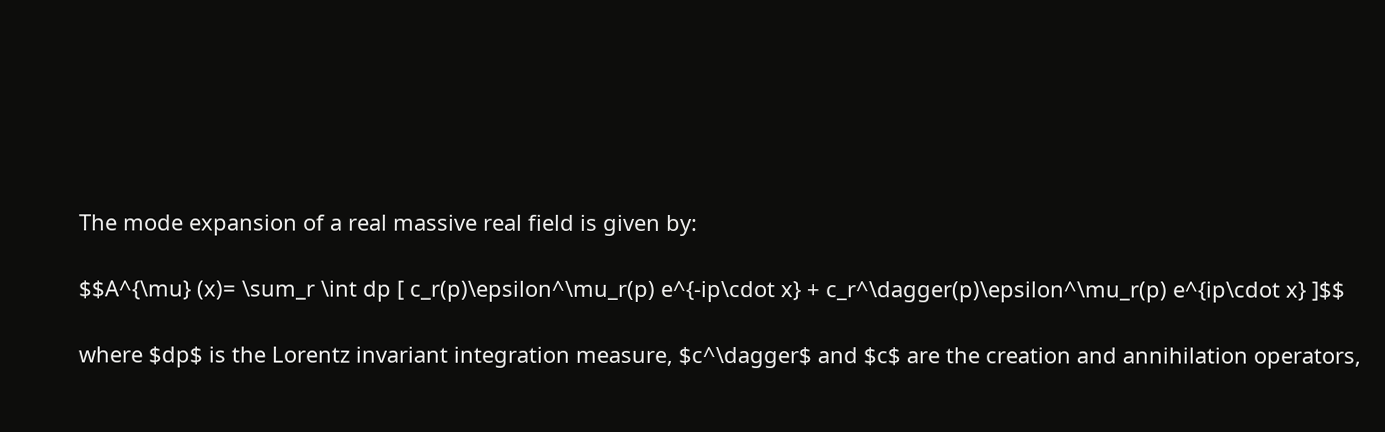The mode expansion of a real massive real field is given by:

$$A^{\mu} (x)= \sum_r \int dp [ c_r(p)\epsilon^\mu_r(p) e^{-ip\cdot x} + c_r^\dagger(p)\epsilon^\mu_r(p) e^{ip\cdot x} ]$$

where $dp$ is the Lorentz invariant integration measure, $c^\dagger$ and $c$ are the creation and annihilation operators,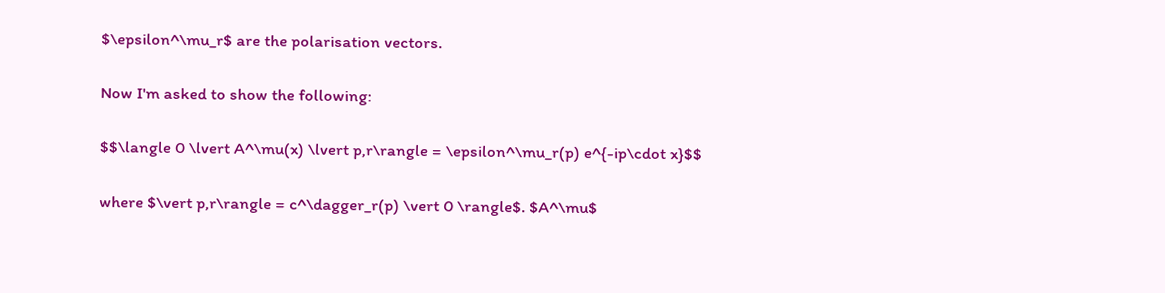$\epsilon^\mu_r$ are the polarisation vectors.

Now I'm asked to show the following:

$$\langle 0 \lvert A^\mu(x) \lvert p,r\rangle = \epsilon^\mu_r(p) e^{-ip\cdot x}$$

where $\vert p,r\rangle = c^\dagger_r(p) \vert 0 \rangle$. $A^\mu$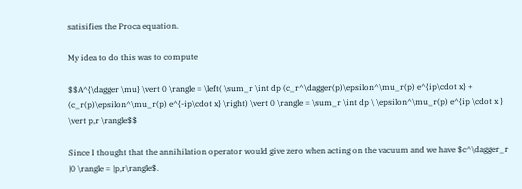satisifies the Proca equation.

My idea to do this was to compute

$$A^{\dagger \mu} \vert 0 \rangle = \left( \sum_r \int dp (c_r^\dagger(p)\epsilon^\mu_r(p) e^{ip\cdot x} + (c_r(p)\epsilon^\mu_r(p) e^{-ip\cdot x} \right) \vert 0 \rangle = \sum_r \int dp \ \epsilon^\mu_r(p) e^{ip \cdot x } \vert p,r \rangle$$

Since I thought that the annihilation operator would give zero when acting on the vacuum and we have $c^\dagger_r |0 \rangle = |p,r\rangle$.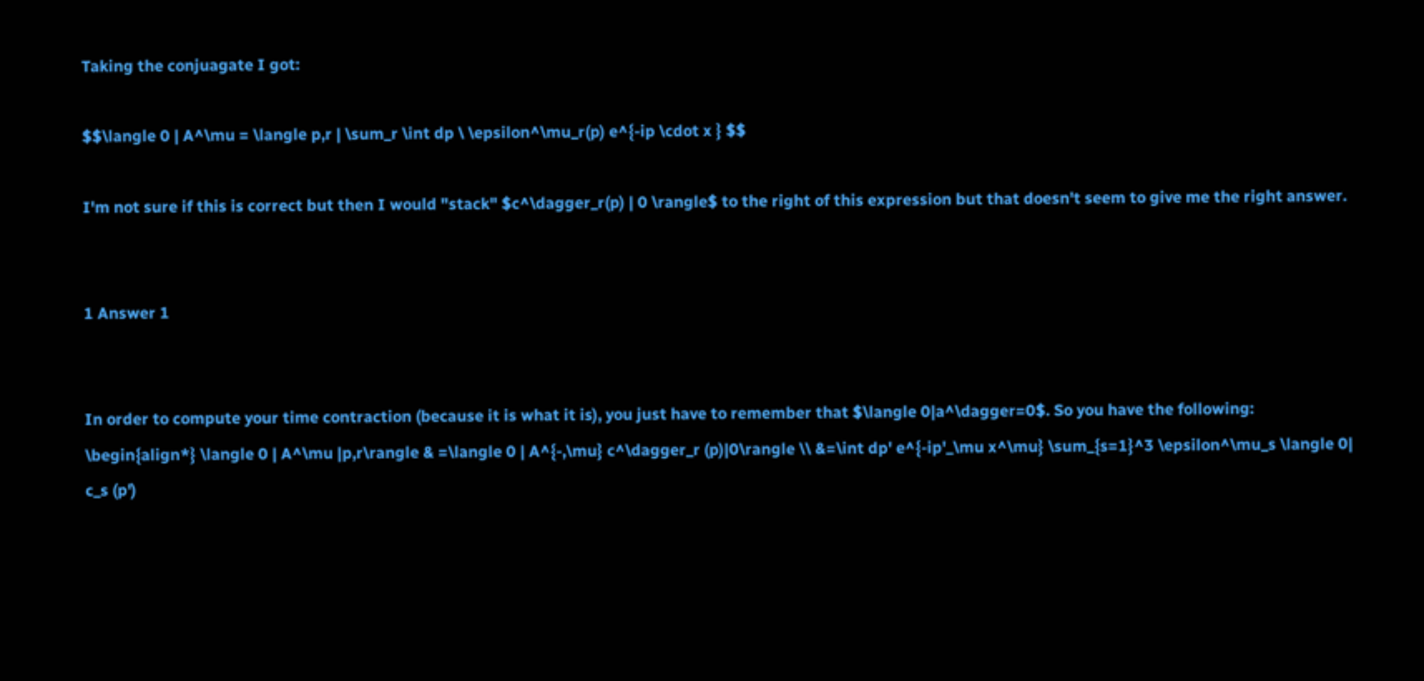Taking the conjuagate I got:

$$\langle 0 | A^\mu = \langle p,r | \sum_r \int dp \ \epsilon^\mu_r(p) e^{-ip \cdot x } $$

I'm not sure if this is correct but then I would "stack" $c^\dagger_r(p) | 0 \rangle$ to the right of this expression but that doesn't seem to give me the right answer.


1 Answer 1


In order to compute your time contraction (because it is what it is), you just have to remember that $\langle 0|a^\dagger=0$. So you have the following: \begin{align*} \langle 0 | A^\mu |p,r\rangle & =\langle 0 | A^{-,\mu} c^\dagger_r (p)|0\rangle \\ &=\int dp' e^{-ip'_\mu x^\mu} \sum_{s=1}^3 \epsilon^\mu_s \langle 0| c_s (p')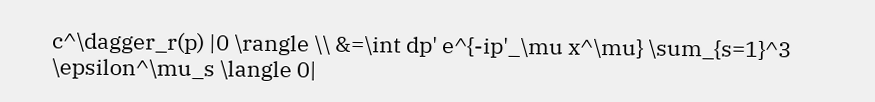c^\dagger_r(p) |0 \rangle \\ &=\int dp' e^{-ip'_\mu x^\mu} \sum_{s=1}^3 \epsilon^\mu_s \langle 0|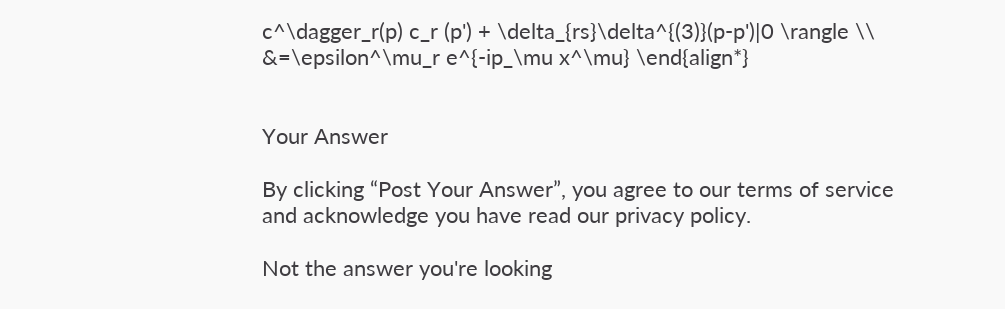c^\dagger_r(p) c_r (p') + \delta_{rs}\delta^{(3)}(p-p')|0 \rangle \\ &=\epsilon^\mu_r e^{-ip_\mu x^\mu} \end{align*}


Your Answer

By clicking “Post Your Answer”, you agree to our terms of service and acknowledge you have read our privacy policy.

Not the answer you're looking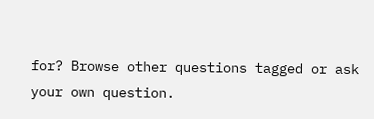for? Browse other questions tagged or ask your own question.